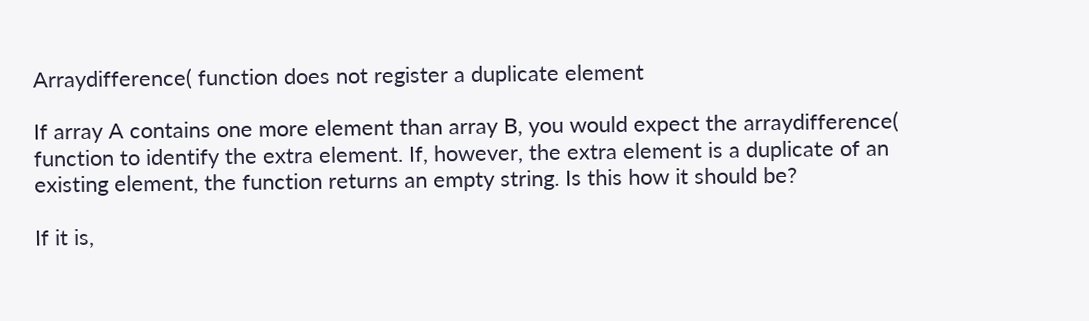Arraydifference( function does not register a duplicate element

If array A contains one more element than array B, you would expect the arraydifference( function to identify the extra element. If, however, the extra element is a duplicate of an existing element, the function returns an empty string. Is this how it should be?

If it is,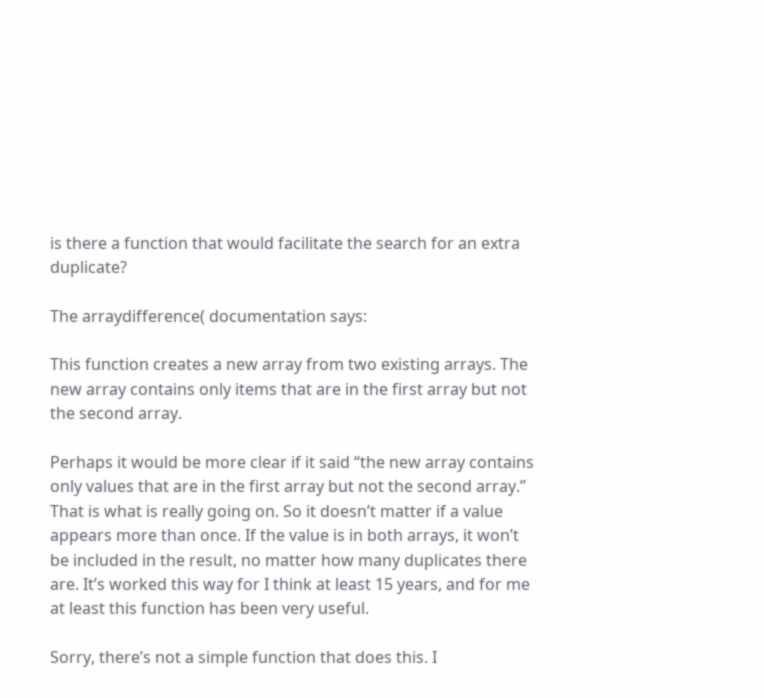is there a function that would facilitate the search for an extra duplicate?

The arraydifference( documentation says:

This function creates a new array from two existing arrays. The new array contains only items that are in the first array but not the second array.

Perhaps it would be more clear if it said “the new array contains only values that are in the first array but not the second array.” That is what is really going on. So it doesn’t matter if a value appears more than once. If the value is in both arrays, it won’t be included in the result, no matter how many duplicates there are. It’s worked this way for I think at least 15 years, and for me at least this function has been very useful.

Sorry, there’s not a simple function that does this. I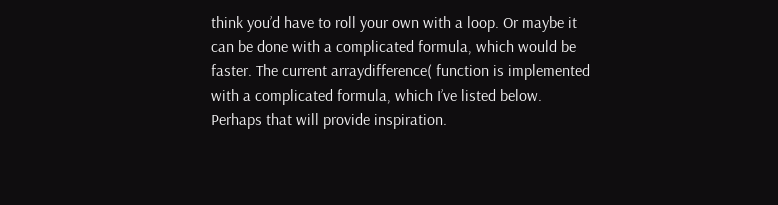think you’d have to roll your own with a loop. Or maybe it can be done with a complicated formula, which would be faster. The current arraydifference( function is implemented with a complicated formula, which I’ve listed below. Perhaps that will provide inspiration.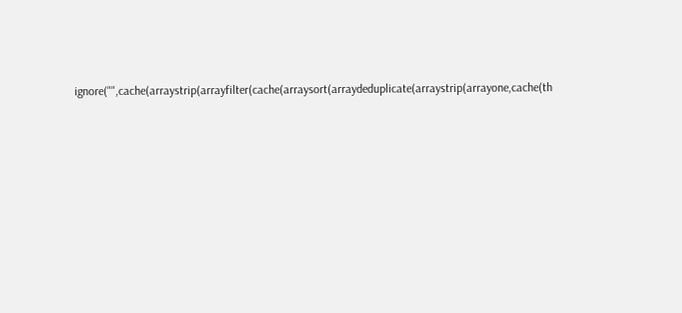ignore("",cache(arraystrip(arrayfilter(cache(arraysort(arraydeduplicate(arraystrip(arrayone,cache(th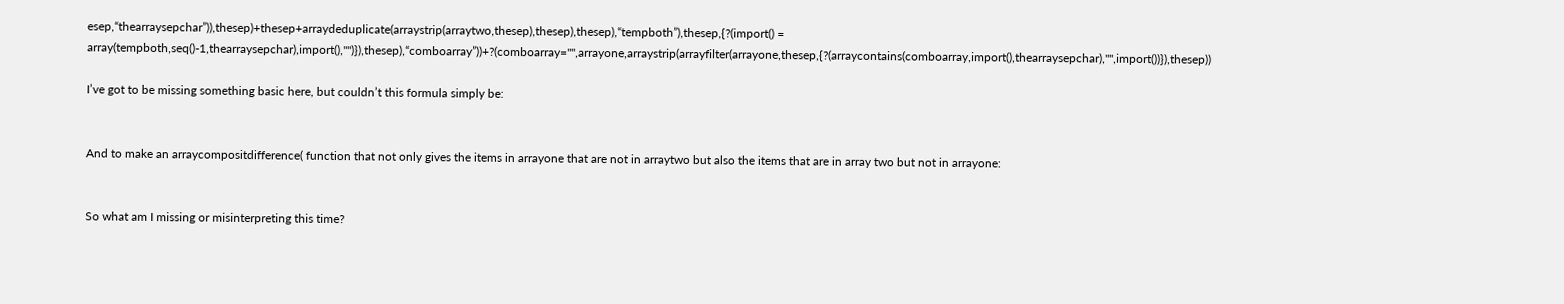esep,“thearraysepchar”)),thesep)+thesep+arraydeduplicate(arraystrip(arraytwo,thesep),thesep),thesep),“tempboth”),thesep,{?(import() = array(tempboth,seq()-1,thearraysepchar),import(),"")}),thesep),“comboarray”))+?(comboarray="",arrayone,arraystrip(arrayfilter(arrayone,thesep,{?(arraycontains(comboarray,import(),thearraysepchar),"",import())}),thesep))

I’ve got to be missing something basic here, but couldn’t this formula simply be:


And to make an arraycompositdifference( function that not only gives the items in arrayone that are not in arraytwo but also the items that are in array two but not in arrayone:


So what am I missing or misinterpreting this time?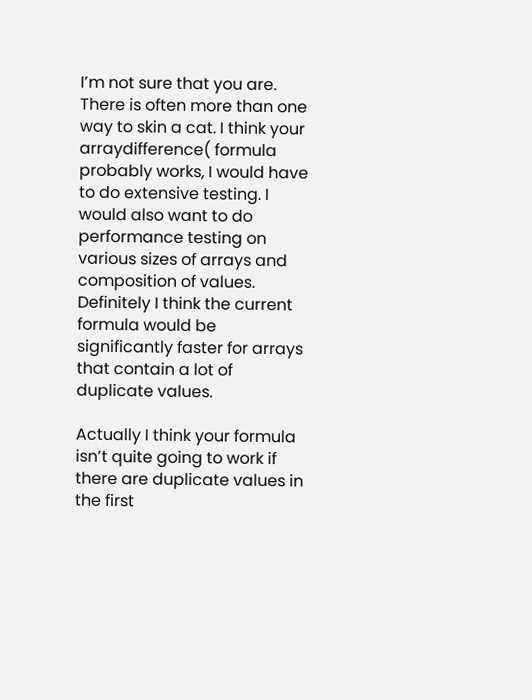I’m not sure that you are. There is often more than one way to skin a cat. I think your arraydifference( formula probably works, I would have to do extensive testing. I would also want to do performance testing on various sizes of arrays and composition of values. Definitely I think the current formula would be significantly faster for arrays that contain a lot of duplicate values.

Actually I think your formula isn’t quite going to work if there are duplicate values in the first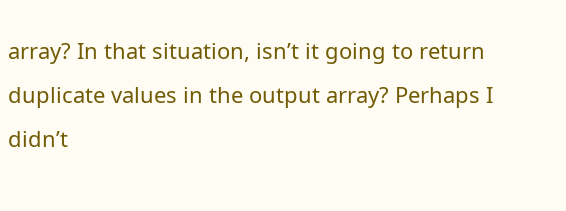array? In that situation, isn’t it going to return duplicate values in the output array? Perhaps I didn’t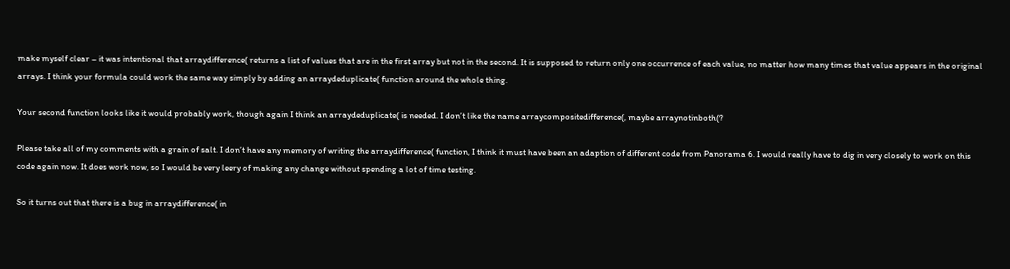make myself clear – it was intentional that arraydifference( returns a list of values that are in the first array but not in the second. It is supposed to return only one occurrence of each value, no matter how many times that value appears in the original arrays. I think your formula could work the same way simply by adding an arraydeduplicate( function around the whole thing.

Your second function looks like it would probably work, though again I think an arraydeduplicate( is needed. I don’t like the name arraycompositedifference(, maybe arraynotinboth(?

Please take all of my comments with a grain of salt. I don’t have any memory of writing the arraydifference( function, I think it must have been an adaption of different code from Panorama 6. I would really have to dig in very closely to work on this code again now. It does work now, so I would be very leery of making any change without spending a lot of time testing.

So it turns out that there is a bug in arraydifference( in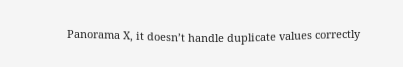Panorama X, it doesn’t handle duplicate values correctly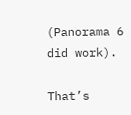(Panorama 6 did work).

That’s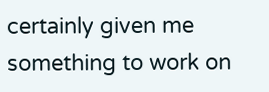certainly given me something to work on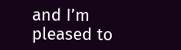and I’m pleased to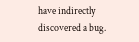have indirectly discovered a bug.